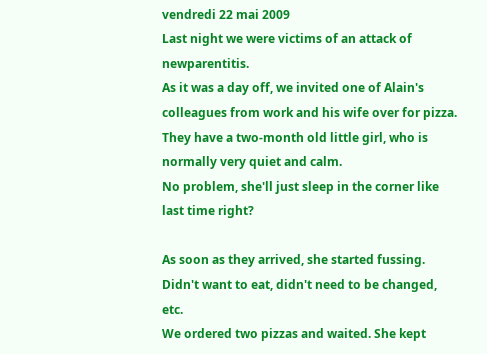vendredi 22 mai 2009
Last night we were victims of an attack of newparentitis.
As it was a day off, we invited one of Alain's colleagues from work and his wife over for pizza.
They have a two-month old little girl, who is normally very quiet and calm.
No problem, she'll just sleep in the corner like last time right?

As soon as they arrived, she started fussing. Didn't want to eat, didn't need to be changed, etc.
We ordered two pizzas and waited. She kept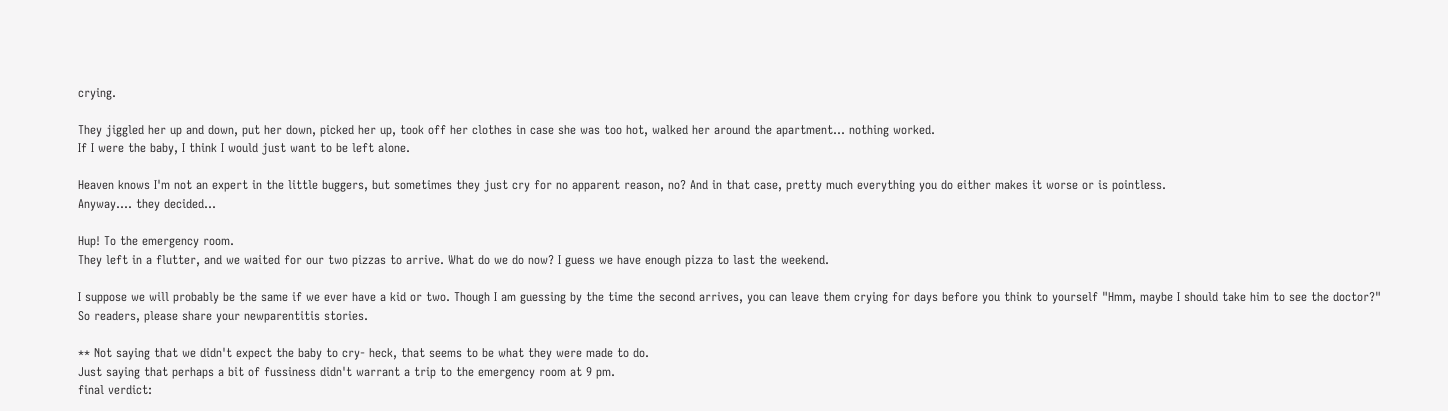crying.

They jiggled her up and down, put her down, picked her up, took off her clothes in case she was too hot, walked her around the apartment... nothing worked.
If I were the baby, I think I would just want to be left alone.

Heaven knows I'm not an expert in the little buggers, but sometimes they just cry for no apparent reason, no? And in that case, pretty much everything you do either makes it worse or is pointless.
Anyway.... they decided...

Hup! To the emergency room.
They left in a flutter, and we waited for our two pizzas to arrive. What do we do now? I guess we have enough pizza to last the weekend.

I suppose we will probably be the same if we ever have a kid or two. Though I am guessing by the time the second arrives, you can leave them crying for days before you think to yourself "Hmm, maybe I should take him to see the doctor?"
So readers, please share your newparentitis stories.

** Not saying that we didn't expect the baby to cry- heck, that seems to be what they were made to do.
Just saying that perhaps a bit of fussiness didn't warrant a trip to the emergency room at 9 pm.
final verdict: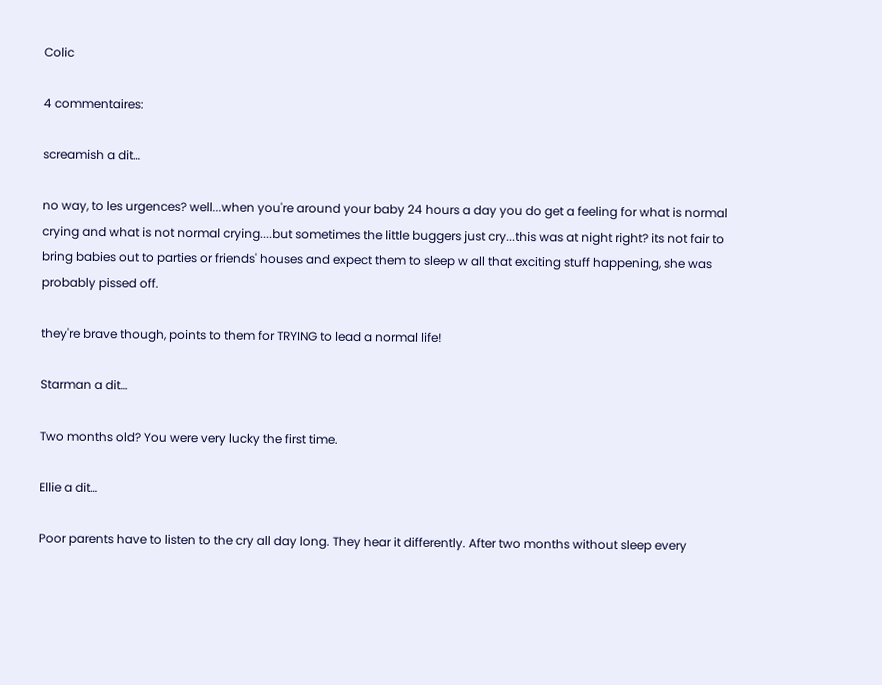Colic

4 commentaires:

screamish a dit…

no way, to les urgences? well...when you're around your baby 24 hours a day you do get a feeling for what is normal crying and what is not normal crying....but sometimes the little buggers just cry...this was at night right? its not fair to bring babies out to parties or friends' houses and expect them to sleep w all that exciting stuff happening, she was probably pissed off.

they're brave though, points to them for TRYING to lead a normal life!

Starman a dit…

Two months old? You were very lucky the first time.

Ellie a dit…

Poor parents have to listen to the cry all day long. They hear it differently. After two months without sleep every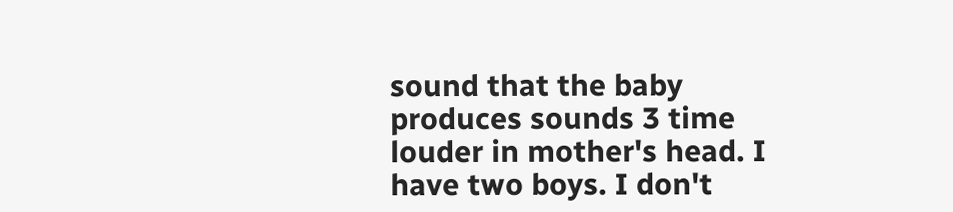sound that the baby produces sounds 3 time louder in mother's head. I have two boys. I don't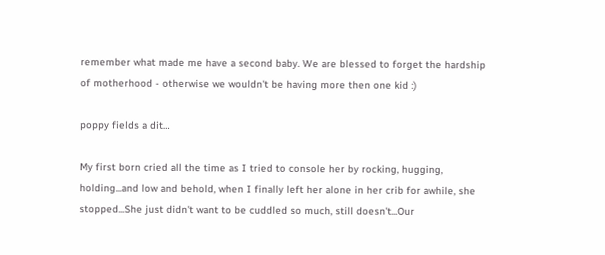remember what made me have a second baby. We are blessed to forget the hardship of motherhood - otherwise we wouldn't be having more then one kid :)

poppy fields a dit…

My first born cried all the time as I tried to console her by rocking, hugging, holding...and low and behold, when I finally left her alone in her crib for awhile, she stopped...She just didn't want to be cuddled so much, still doesn't...Our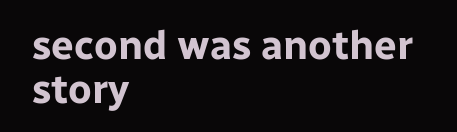second was another story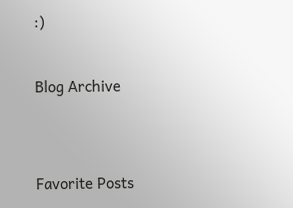:)

Blog Archive


Favorite Posts